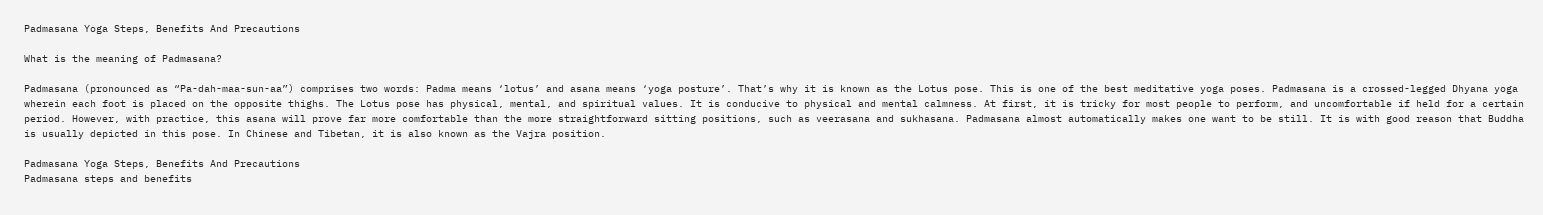Padmasana Yoga Steps, Benefits And Precautions

What is the meaning of Padmasana?

Padmasana (pronounced as “Pa-dah-maa-sun-aa”) comprises two words: Padma means ‘lotus’ and asana means ‘yoga posture’. That’s why it is known as the Lotus pose. This is one of the best meditative yoga poses. Padmasana is a crossed-legged Dhyana yoga wherein each foot is placed on the opposite thighs. The Lotus pose has physical, mental, and spiritual values. It is conducive to physical and mental calmness. At first, it is tricky for most people to perform, and uncomfortable if held for a certain period. However, with practice, this asana will prove far more comfortable than the more straightforward sitting positions, such as veerasana and sukhasana. Padmasana almost automatically makes one want to be still. It is with good reason that Buddha is usually depicted in this pose. In Chinese and Tibetan, it is also known as the Vajra position.

Padmasana Yoga Steps, Benefits And Precautions
Padmasana steps and benefits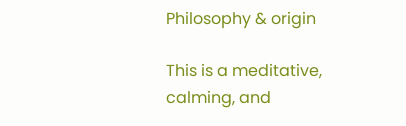Philosophy & origin

This is a meditative, calming, and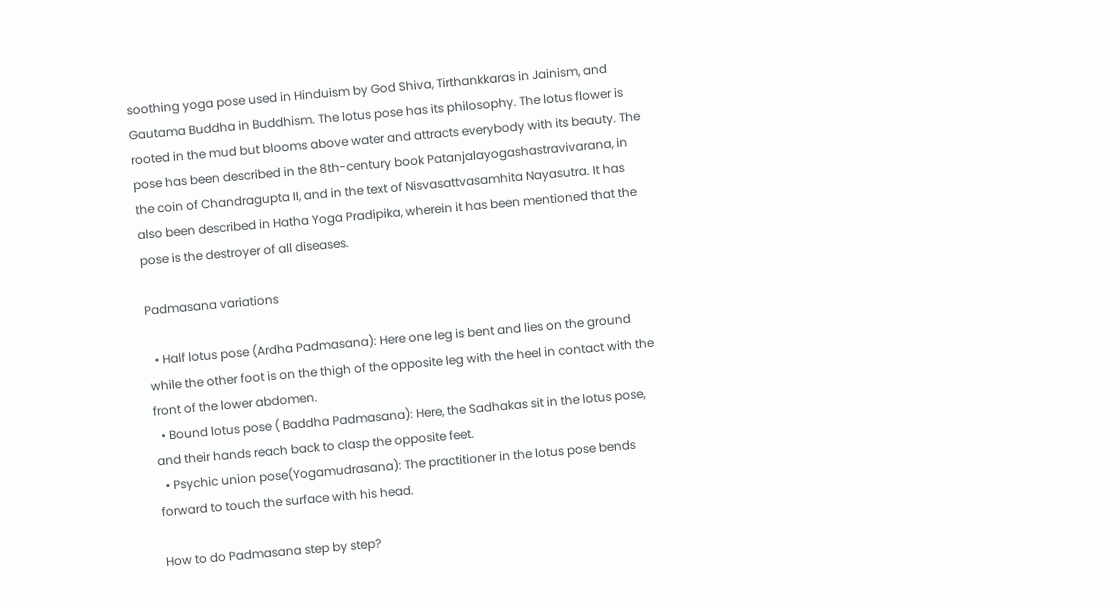soothing yoga pose used in Hinduism by God Shiva, Tirthankkaras in Jainism, and Gautama Buddha in Buddhism. The lotus pose has its philosophy. The lotus flower is rooted in the mud but blooms above water and attracts everybody with its beauty. The pose has been described in the 8th-century book Patanjalayogashastravivarana, in the coin of Chandragupta II, and in the text of Nisvasattvasamhita Nayasutra. It has also been described in Hatha Yoga Pradipika, wherein it has been mentioned that the pose is the destroyer of all diseases.

Padmasana variations

  • Half lotus pose (Ardha Padmasana): Here one leg is bent and lies on the ground while the other foot is on the thigh of the opposite leg with the heel in contact with the front of the lower abdomen.
  • Bound lotus pose ( Baddha Padmasana): Here, the Sadhakas sit in the lotus pose, and their hands reach back to clasp the opposite feet.
  • Psychic union pose(Yogamudrasana): The practitioner in the lotus pose bends forward to touch the surface with his head.

How to do Padmasana step by step?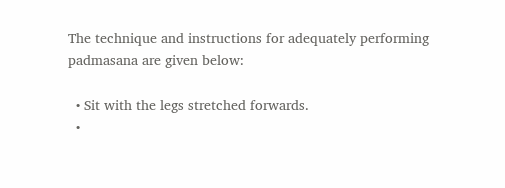The technique and instructions for adequately performing padmasana are given below:

  • Sit with the legs stretched forwards.
  •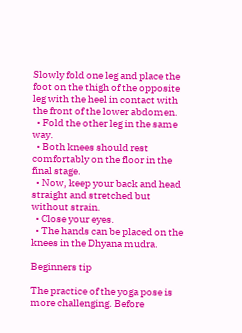Slowly fold one leg and place the foot on the thigh of the opposite leg with the heel in contact with the front of the lower abdomen.
  • Fold the other leg in the same way.
  • Both knees should rest comfortably on the floor in the final stage.
  • Now, keep your back and head straight and stretched but without strain.
  • Close your eyes.
  • The hands can be placed on the knees in the Dhyana mudra.

Beginners tip

The practice of the yoga pose is more challenging. Before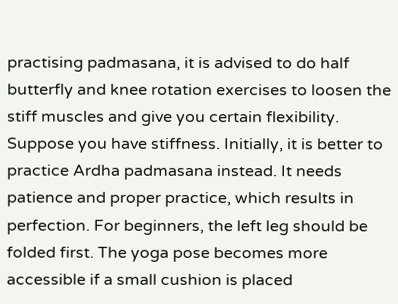practising padmasana, it is advised to do half butterfly and knee rotation exercises to loosen the stiff muscles and give you certain flexibility. Suppose you have stiffness. Initially, it is better to practice Ardha padmasana instead. It needs patience and proper practice, which results in perfection. For beginners, the left leg should be folded first. The yoga pose becomes more accessible if a small cushion is placed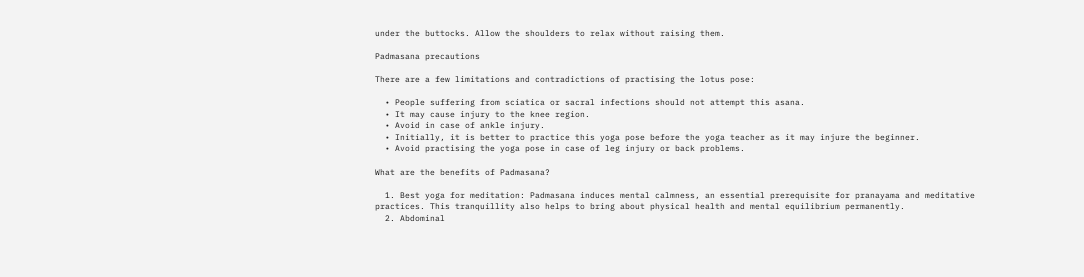under the buttocks. Allow the shoulders to relax without raising them.

Padmasana precautions

There are a few limitations and contradictions of practising the lotus pose:

  • People suffering from sciatica or sacral infections should not attempt this asana.
  • It may cause injury to the knee region.
  • Avoid in case of ankle injury.
  • Initially, it is better to practice this yoga pose before the yoga teacher as it may injure the beginner.
  • Avoid practising the yoga pose in case of leg injury or back problems.

What are the benefits of Padmasana?

  1. Best yoga for meditation: Padmasana induces mental calmness, an essential prerequisite for pranayama and meditative practices. This tranquillity also helps to bring about physical health and mental equilibrium permanently.
  2. Abdominal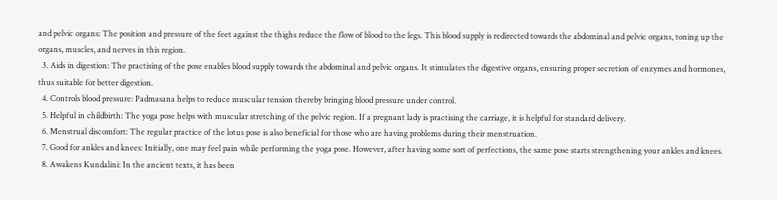and pelvic organs: The position and pressure of the feet against the thighs reduce the flow of blood to the legs. This blood supply is redirected towards the abdominal and pelvic organs, toning up the organs, muscles, and nerves in this region.
  3. Aids in digestion: The practising of the pose enables blood supply towards the abdominal and pelvic organs. It stimulates the digestive organs, ensuring proper secretion of enzymes and hormones, thus suitable for better digestion.
  4. Controls blood pressure: Padmasana helps to reduce muscular tension thereby bringing blood pressure under control.
  5. Helpful in childbirth: The yoga pose helps with muscular stretching of the pelvic region. If a pregnant lady is practising the carriage, it is helpful for standard delivery.
  6. Menstrual discomfort: The regular practice of the lotus pose is also beneficial for those who are having problems during their menstruation.
  7. Good for ankles and knees: Initially, one may feel pain while performing the yoga pose. However, after having some sort of perfections, the same pose starts strengthening your ankles and knees.
  8. Awakens Kundalini: In the ancient texts, it has been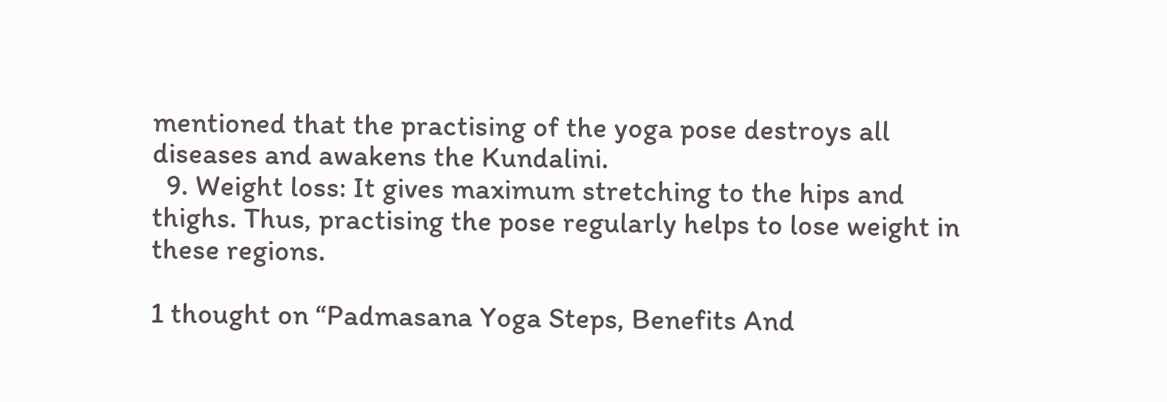mentioned that the practising of the yoga pose destroys all diseases and awakens the Kundalini.
  9. Weight loss: It gives maximum stretching to the hips and thighs. Thus, practising the pose regularly helps to lose weight in these regions.

1 thought on “Padmasana Yoga Steps, Benefits And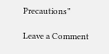Precautions”

Leave a Comment